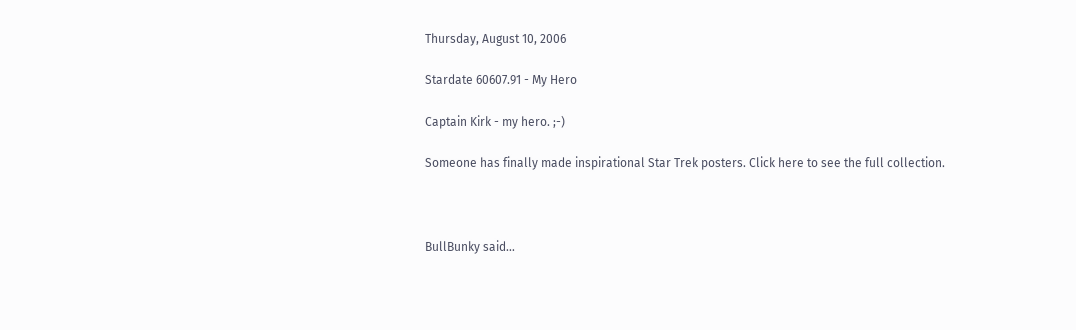Thursday, August 10, 2006

Stardate 60607.91 - My Hero

Captain Kirk - my hero. ;-)

Someone has finally made inspirational Star Trek posters. Click here to see the full collection.



BullBunky said...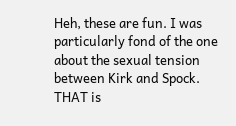Heh, these are fun. I was particularly fond of the one about the sexual tension between Kirk and Spock. THAT is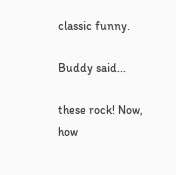classic funny.

Buddy said...

these rock! Now, how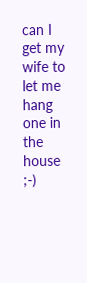can I get my wife to let me hang one in the house ;-)